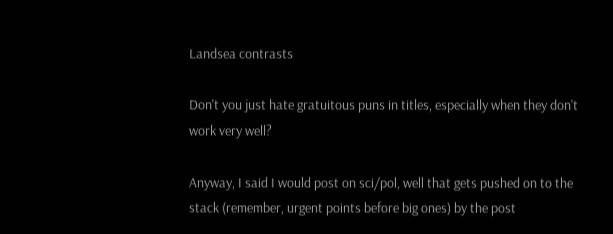Landsea contrasts

Don't you just hate gratuitous puns in titles, especially when they don't work very well?

Anyway, I said I would post on sci/pol, well that gets pushed on to the stack (remember, urgent points before big ones) by the post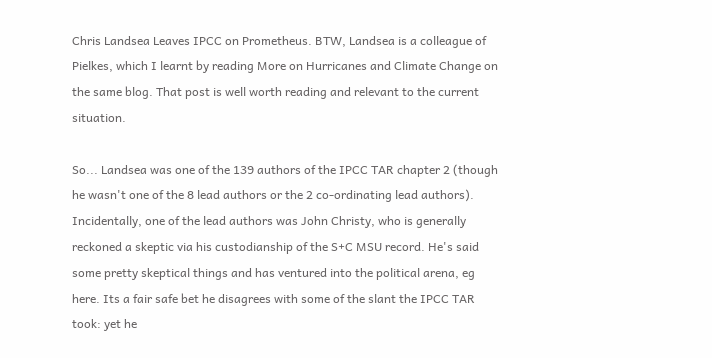Chris Landsea Leaves IPCC on Prometheus. BTW, Landsea is a colleague of Pielkes, which I learnt by reading More on Hurricanes and Climate Change on the same blog. That post is well worth reading and relevant to the current situation.

So... Landsea was one of the 139 authors of the IPCC TAR chapter 2 (though he wasn't one of the 8 lead authors or the 2 co-ordinating lead authors). Incidentally, one of the lead authors was John Christy, who is generally reckoned a skeptic via his custodianship of the S+C MSU record. He's said some pretty skeptical things and has ventured into the political arena, eg here. Its a fair safe bet he disagrees with some of the slant the IPCC TAR took: yet he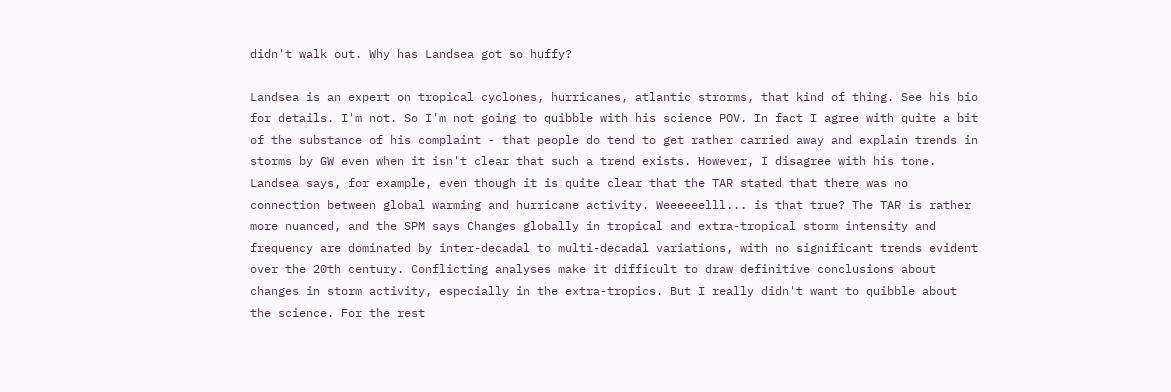didn't walk out. Why has Landsea got so huffy?

Landsea is an expert on tropical cyclones, hurricanes, atlantic strorms, that kind of thing. See his bio for details. I'm not. So I'm not going to quibble with his science POV. In fact I agree with quite a bit of the substance of his complaint - that people do tend to get rather carried away and explain trends in storms by GW even when it isn't clear that such a trend exists. However, I disagree with his tone. Landsea says, for example, even though it is quite clear that the TAR stated that there was no connection between global warming and hurricane activity. Weeeeeelll... is that true? The TAR is rather more nuanced, and the SPM says Changes globally in tropical and extra-tropical storm intensity and frequency are dominated by inter-decadal to multi-decadal variations, with no significant trends evident over the 20th century. Conflicting analyses make it difficult to draw definitive conclusions about changes in storm activity, especially in the extra-tropics. But I really didn't want to quibble about the science. For the rest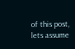of this post, lets assume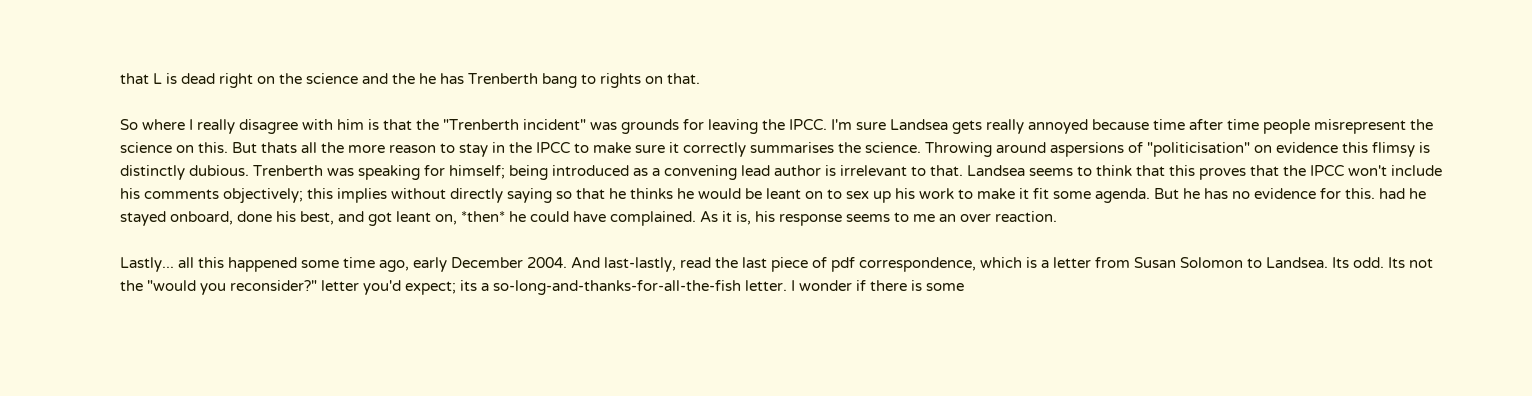that L is dead right on the science and the he has Trenberth bang to rights on that.

So where I really disagree with him is that the "Trenberth incident" was grounds for leaving the IPCC. I'm sure Landsea gets really annoyed because time after time people misrepresent the science on this. But thats all the more reason to stay in the IPCC to make sure it correctly summarises the science. Throwing around aspersions of "politicisation" on evidence this flimsy is distinctly dubious. Trenberth was speaking for himself; being introduced as a convening lead author is irrelevant to that. Landsea seems to think that this proves that the IPCC won't include his comments objectively; this implies without directly saying so that he thinks he would be leant on to sex up his work to make it fit some agenda. But he has no evidence for this. had he stayed onboard, done his best, and got leant on, *then* he could have complained. As it is, his response seems to me an over reaction.

Lastly... all this happened some time ago, early December 2004. And last-lastly, read the last piece of pdf correspondence, which is a letter from Susan Solomon to Landsea. Its odd. Its not the "would you reconsider?" letter you'd expect; its a so-long-and-thanks-for-all-the-fish letter. I wonder if there is some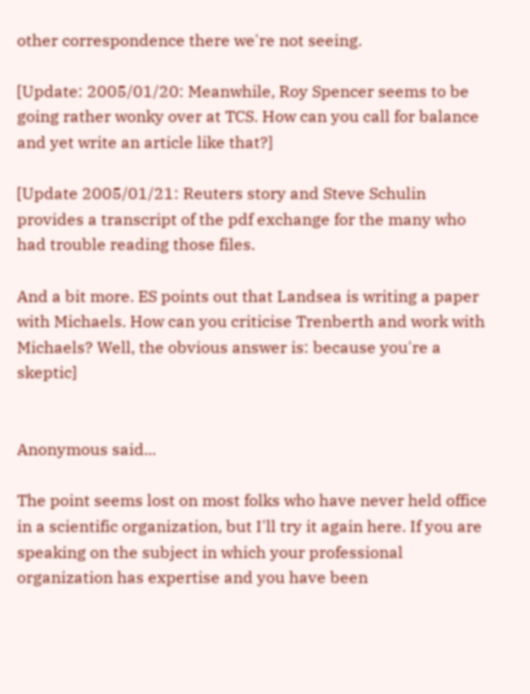other correspondence there we're not seeing.

[Update: 2005/01/20: Meanwhile, Roy Spencer seems to be going rather wonky over at TCS. How can you call for balance and yet write an article like that?]

[Update 2005/01/21: Reuters story and Steve Schulin provides a transcript of the pdf exchange for the many who had trouble reading those files.

And a bit more. ES points out that Landsea is writing a paper with Michaels. How can you criticise Trenberth and work with Michaels? Well, the obvious answer is: because you're a skeptic]


Anonymous said...

The point seems lost on most folks who have never held office in a scientific organization, but I'll try it again here. If you are speaking on the subject in which your professional organization has expertise and you have been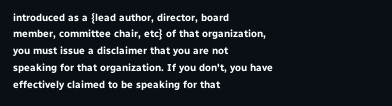introduced as a {lead author, director, board member, committee chair, etc} of that organization, you must issue a disclaimer that you are not speaking for that organization. If you don't, you have effectively claimed to be speaking for that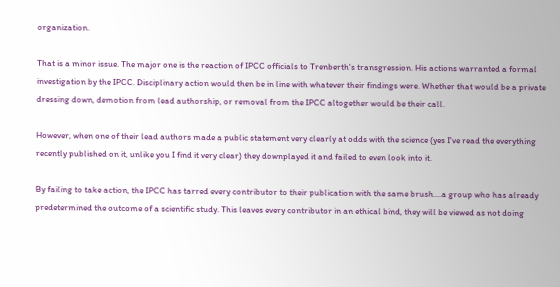organization.

That is a minor issue. The major one is the reaction of IPCC officials to Trenberth's transgression. His actions warranted a formal investigation by the IPCC. Disciplinary action would then be in line with whatever their findings were. Whether that would be a private dressing down, demotion from lead authorship, or removal from the IPCC altogether would be their call.

However, when one of their lead authors made a public statement very clearly at odds with the science (yes I've read the everything recently published on it, unlike you I find it very clear) they downplayed it and failed to even look into it.

By failing to take action, the IPCC has tarred every contributor to their publication with the same brush....a group who has already predetermined the outcome of a scientific study. This leaves every contributor in an ethical bind, they will be viewed as not doing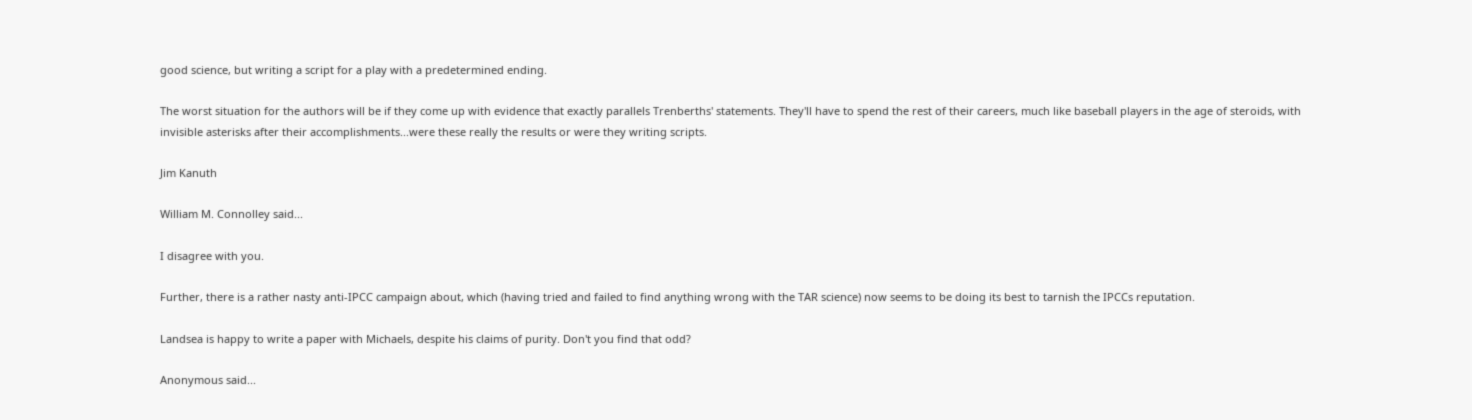good science, but writing a script for a play with a predetermined ending.

The worst situation for the authors will be if they come up with evidence that exactly parallels Trenberths' statements. They'll have to spend the rest of their careers, much like baseball players in the age of steroids, with invisible asterisks after their accomplishments...were these really the results or were they writing scripts.

Jim Kanuth

William M. Connolley said...

I disagree with you.

Further, there is a rather nasty anti-IPCC campaign about, which (having tried and failed to find anything wrong with the TAR science) now seems to be doing its best to tarnish the IPCCs reputation.

Landsea is happy to write a paper with Michaels, despite his claims of purity. Don't you find that odd?

Anonymous said...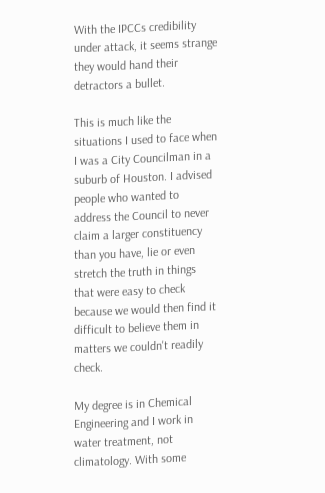With the IPCCs credibility under attack, it seems strange they would hand their detractors a bullet.

This is much like the situations I used to face when I was a City Councilman in a suburb of Houston. I advised people who wanted to address the Council to never claim a larger constituency than you have, lie or even stretch the truth in things that were easy to check because we would then find it difficult to believe them in matters we couldn't readily check.

My degree is in Chemical Engineering and I work in water treatment, not climatology. With some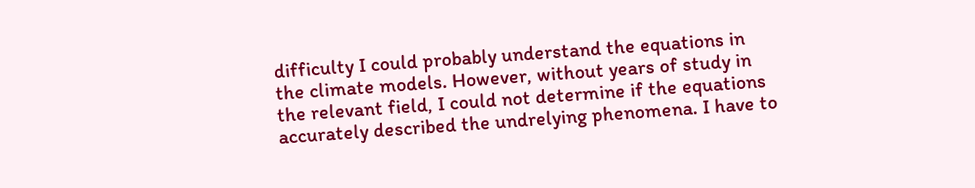difficulty I could probably understand the equations in the climate models. However, without years of study in the relevant field, I could not determine if the equations accurately described the undrelying phenomena. I have to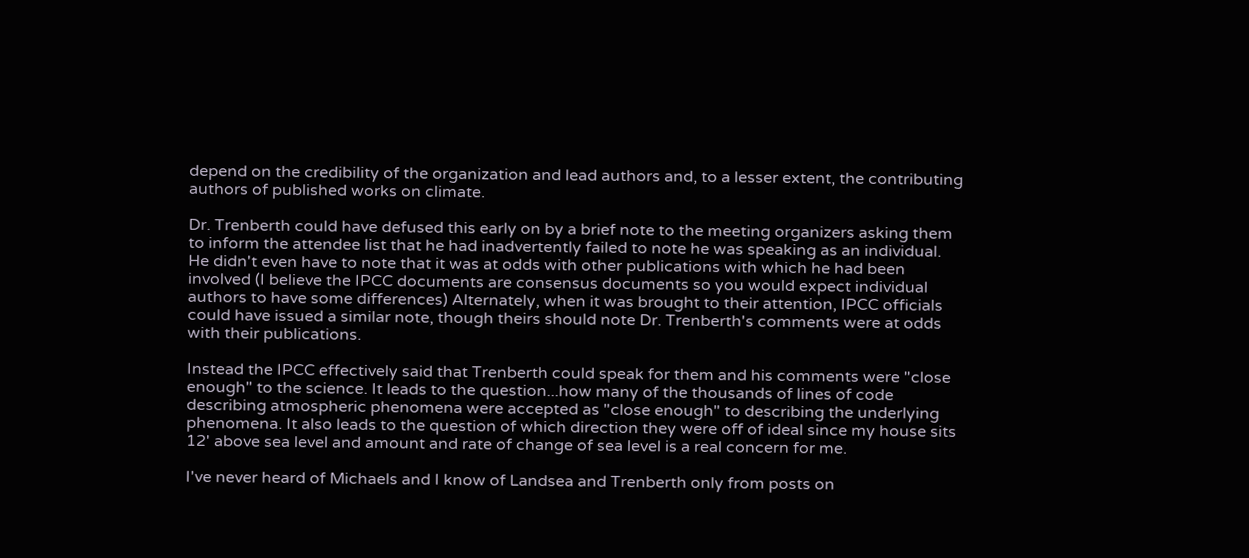depend on the credibility of the organization and lead authors and, to a lesser extent, the contributing authors of published works on climate.

Dr. Trenberth could have defused this early on by a brief note to the meeting organizers asking them to inform the attendee list that he had inadvertently failed to note he was speaking as an individual. He didn't even have to note that it was at odds with other publications with which he had been involved (I believe the IPCC documents are consensus documents so you would expect individual authors to have some differences) Alternately, when it was brought to their attention, IPCC officials could have issued a similar note, though theirs should note Dr. Trenberth's comments were at odds with their publications.

Instead the IPCC effectively said that Trenberth could speak for them and his comments were "close enough" to the science. It leads to the question...how many of the thousands of lines of code describing atmospheric phenomena were accepted as "close enough" to describing the underlying phenomena. It also leads to the question of which direction they were off of ideal since my house sits 12' above sea level and amount and rate of change of sea level is a real concern for me.

I've never heard of Michaels and I know of Landsea and Trenberth only from posts on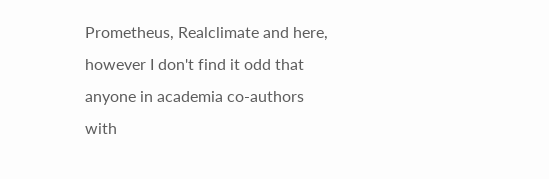Prometheus, Realclimate and here, however I don't find it odd that anyone in academia co-authors with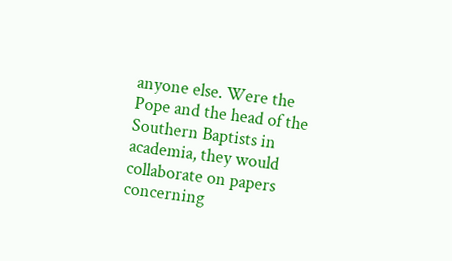anyone else. Were the Pope and the head of the Southern Baptists in academia, they would collaborate on papers concerning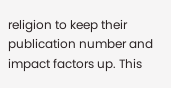religion to keep their publication number and impact factors up. This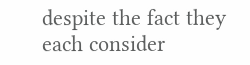despite the fact they each consider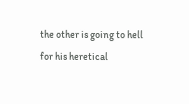the other is going to hell for his heretical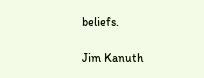beliefs.

Jim Kanuth